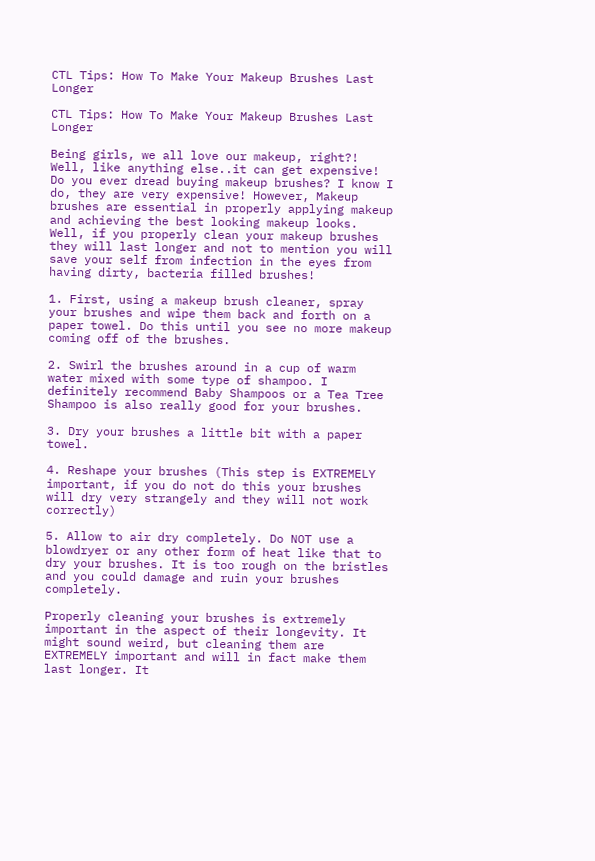CTL Tips: How To Make Your Makeup Brushes Last Longer

CTL Tips: How To Make Your Makeup Brushes Last Longer

Being girls, we all love our makeup, right?! Well, like anything else..it can get expensive! Do you ever dread buying makeup brushes? I know I do, they are very expensive! However, Makeup brushes are essential in properly applying makeup and achieving the best looking makeup looks. Well, if you properly clean your makeup brushes they will last longer and not to mention you will save your self from infection in the eyes from having dirty, bacteria filled brushes!

1. First, using a makeup brush cleaner, spray your brushes and wipe them back and forth on a paper towel. Do this until you see no more makeup coming off of the brushes.

2. Swirl the brushes around in a cup of warm water mixed with some type of shampoo. I definitely recommend Baby Shampoos or a Tea Tree Shampoo is also really good for your brushes.

3. Dry your brushes a little bit with a paper towel.

4. Reshape your brushes (This step is EXTREMELY important, if you do not do this your brushes will dry very strangely and they will not work correctly)

5. Allow to air dry completely. Do NOT use a blowdryer or any other form of heat like that to dry your brushes. It is too rough on the bristles and you could damage and ruin your brushes completely.

Properly cleaning your brushes is extremely important in the aspect of their longevity. It might sound weird, but cleaning them are EXTREMELY important and will in fact make them last longer. It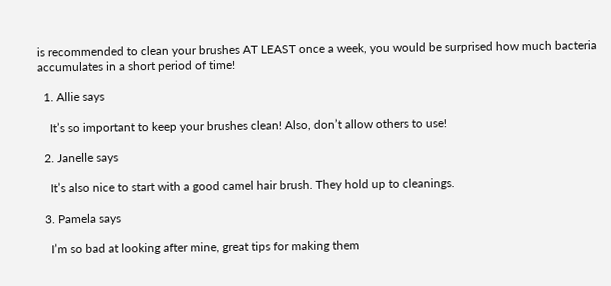is recommended to clean your brushes AT LEAST once a week, you would be surprised how much bacteria accumulates in a short period of time!

  1. Allie says

    It’s so important to keep your brushes clean! Also, don’t allow others to use!

  2. Janelle says

    It’s also nice to start with a good camel hair brush. They hold up to cleanings.

  3. Pamela says

    I’m so bad at looking after mine, great tips for making them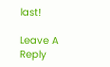last!

Leave A Reply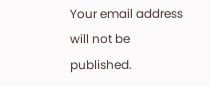Your email address will not be published.